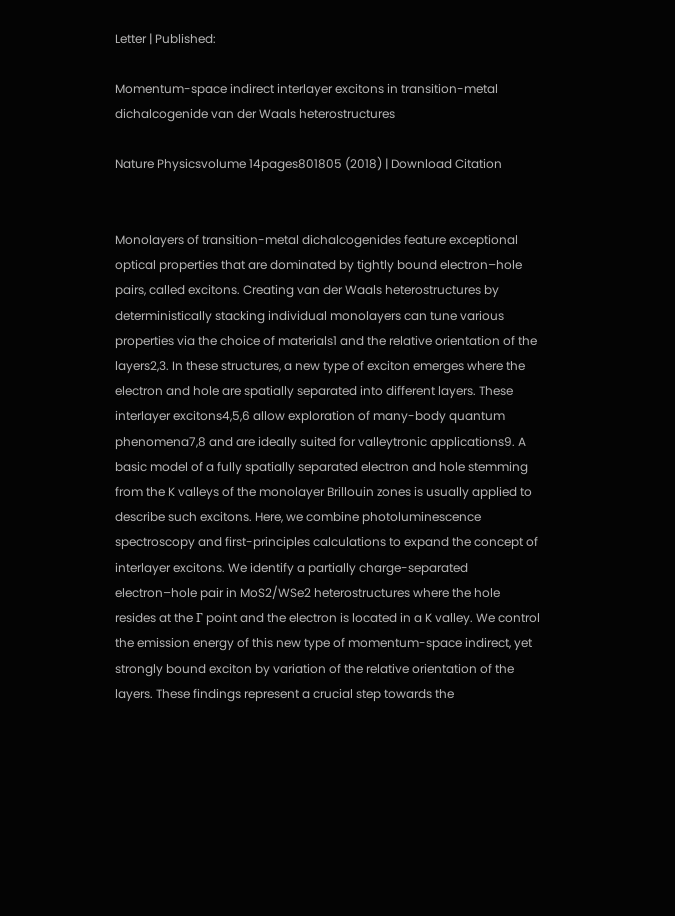Letter | Published:

Momentum-space indirect interlayer excitons in transition-metal dichalcogenide van der Waals heterostructures

Nature Physicsvolume 14pages801805 (2018) | Download Citation


Monolayers of transition-metal dichalcogenides feature exceptional optical properties that are dominated by tightly bound electron–hole pairs, called excitons. Creating van der Waals heterostructures by deterministically stacking individual monolayers can tune various properties via the choice of materials1 and the relative orientation of the layers2,3. In these structures, a new type of exciton emerges where the electron and hole are spatially separated into different layers. These interlayer excitons4,5,6 allow exploration of many-body quantum phenomena7,8 and are ideally suited for valleytronic applications9. A basic model of a fully spatially separated electron and hole stemming from the K valleys of the monolayer Brillouin zones is usually applied to describe such excitons. Here, we combine photoluminescence spectroscopy and first-principles calculations to expand the concept of interlayer excitons. We identify a partially charge-separated electron–hole pair in MoS2/WSe2 heterostructures where the hole resides at the Γ point and the electron is located in a K valley. We control the emission energy of this new type of momentum-space indirect, yet strongly bound exciton by variation of the relative orientation of the layers. These findings represent a crucial step towards the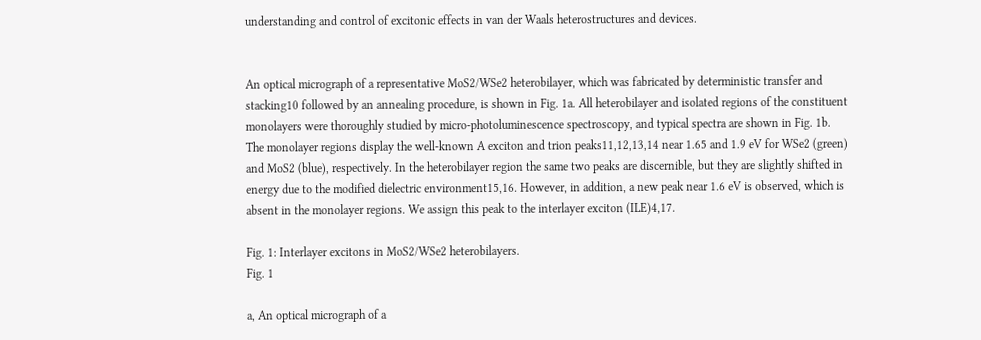understanding and control of excitonic effects in van der Waals heterostructures and devices.


An optical micrograph of a representative MoS2/WSe2 heterobilayer, which was fabricated by deterministic transfer and stacking10 followed by an annealing procedure, is shown in Fig. 1a. All heterobilayer and isolated regions of the constituent monolayers were thoroughly studied by micro-photoluminescence spectroscopy, and typical spectra are shown in Fig. 1b. The monolayer regions display the well-known A exciton and trion peaks11,12,13,14 near 1.65 and 1.9 eV for WSe2 (green) and MoS2 (blue), respectively. In the heterobilayer region the same two peaks are discernible, but they are slightly shifted in energy due to the modified dielectric environment15,16. However, in addition, a new peak near 1.6 eV is observed, which is absent in the monolayer regions. We assign this peak to the interlayer exciton (ILE)4,17.

Fig. 1: Interlayer excitons in MoS2/WSe2 heterobilayers.
Fig. 1

a, An optical micrograph of a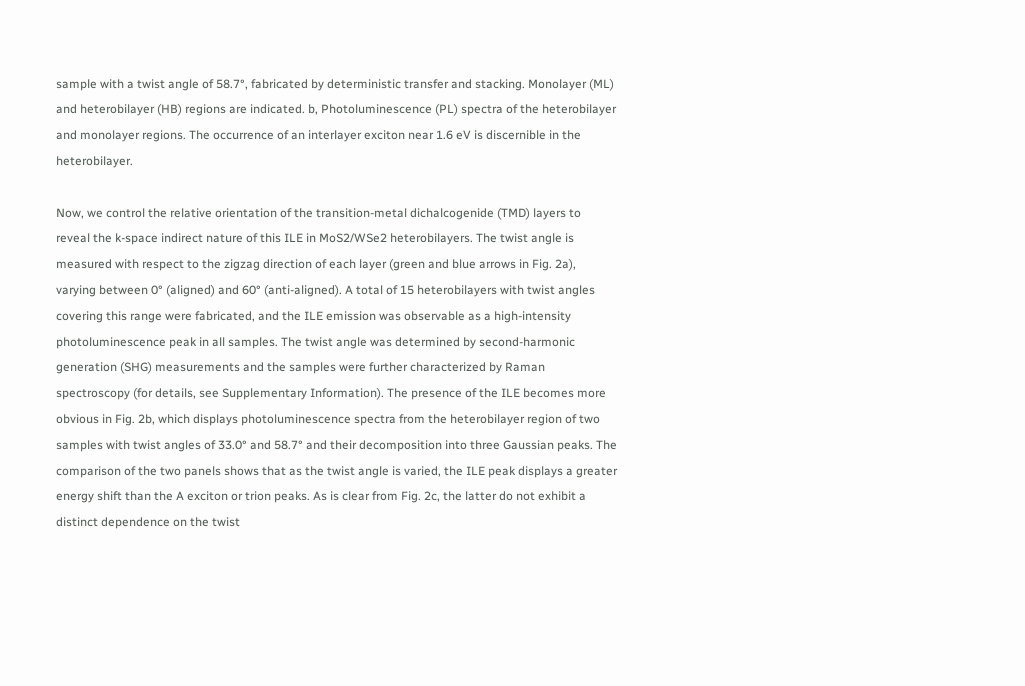sample with a twist angle of 58.7°, fabricated by deterministic transfer and stacking. Monolayer (ML) and heterobilayer (HB) regions are indicated. b, Photoluminescence (PL) spectra of the heterobilayer and monolayer regions. The occurrence of an interlayer exciton near 1.6 eV is discernible in the heterobilayer.

Now, we control the relative orientation of the transition-metal dichalcogenide (TMD) layers to reveal the k-space indirect nature of this ILE in MoS2/WSe2 heterobilayers. The twist angle is measured with respect to the zigzag direction of each layer (green and blue arrows in Fig. 2a), varying between 0° (aligned) and 60° (anti-aligned). A total of 15 heterobilayers with twist angles covering this range were fabricated, and the ILE emission was observable as a high-intensity photoluminescence peak in all samples. The twist angle was determined by second-harmonic generation (SHG) measurements and the samples were further characterized by Raman spectroscopy (for details, see Supplementary Information). The presence of the ILE becomes more obvious in Fig. 2b, which displays photoluminescence spectra from the heterobilayer region of two samples with twist angles of 33.0° and 58.7° and their decomposition into three Gaussian peaks. The comparison of the two panels shows that as the twist angle is varied, the ILE peak displays a greater energy shift than the A exciton or trion peaks. As is clear from Fig. 2c, the latter do not exhibit a distinct dependence on the twist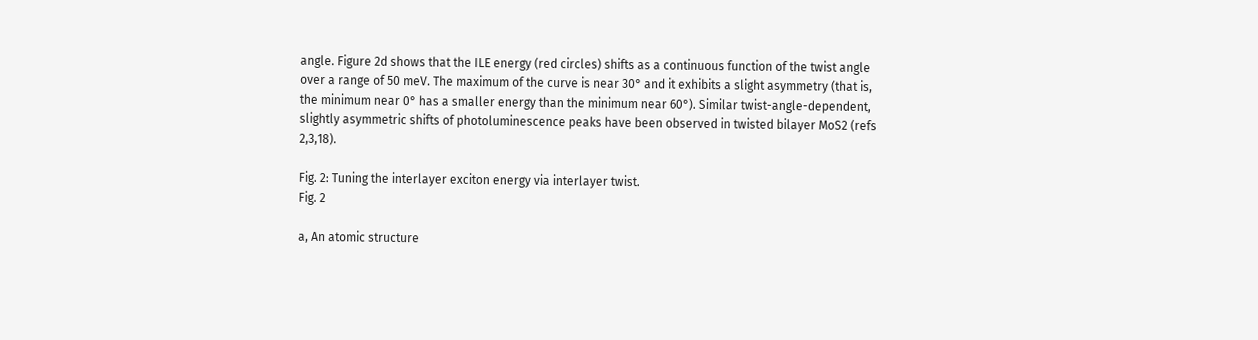angle. Figure 2d shows that the ILE energy (red circles) shifts as a continuous function of the twist angle over a range of 50 meV. The maximum of the curve is near 30° and it exhibits a slight asymmetry (that is, the minimum near 0° has a smaller energy than the minimum near 60°). Similar twist-angle-dependent, slightly asymmetric shifts of photoluminescence peaks have been observed in twisted bilayer MoS2 (refs 2,3,18).

Fig. 2: Tuning the interlayer exciton energy via interlayer twist.
Fig. 2

a, An atomic structure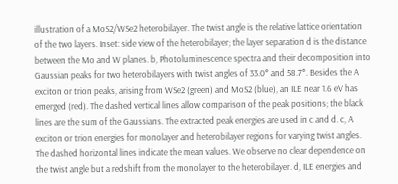illustration of a MoS2/WSe2 heterobilayer. The twist angle is the relative lattice orientation of the two layers. Inset: side view of the heterobilayer; the layer separation d is the distance between the Mo and W planes. b, Photoluminescence spectra and their decomposition into Gaussian peaks for two heterobilayers with twist angles of 33.0° and 58.7°. Besides the A exciton or trion peaks, arising from WSe2 (green) and MoS2 (blue), an ILE near 1.6 eV has emerged (red). The dashed vertical lines allow comparison of the peak positions; the black lines are the sum of the Gaussians. The extracted peak energies are used in c and d. c, A exciton or trion energies for monolayer and heterobilayer regions for varying twist angles. The dashed horizontal lines indicate the mean values. We observe no clear dependence on the twist angle but a redshift from the monolayer to the heterobilayer. d, ILE energies and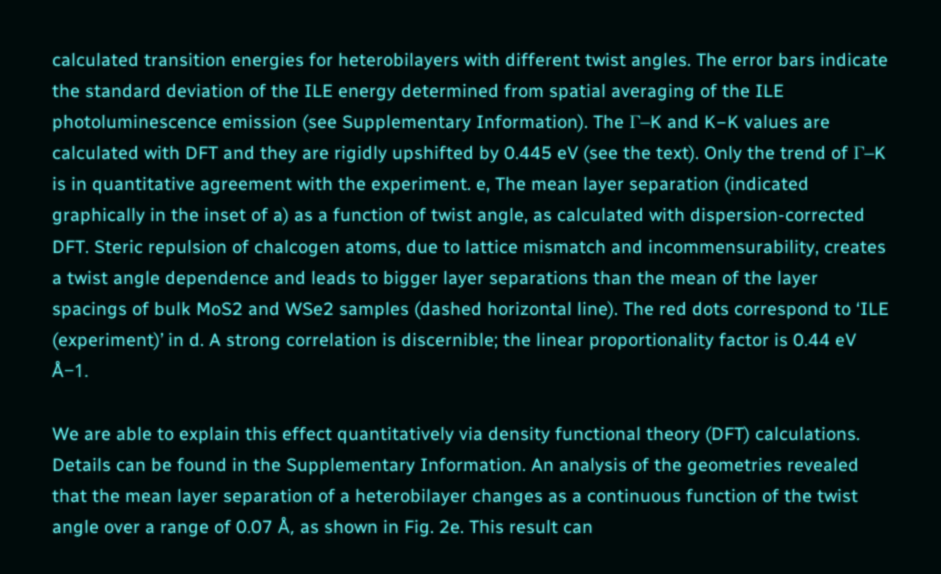calculated transition energies for heterobilayers with different twist angles. The error bars indicate the standard deviation of the ILE energy determined from spatial averaging of the ILE photoluminescence emission (see Supplementary Information). The Γ−K and K−K values are calculated with DFT and they are rigidly upshifted by 0.445 eV (see the text). Only the trend of Γ−K is in quantitative agreement with the experiment. e, The mean layer separation (indicated graphically in the inset of a) as a function of twist angle, as calculated with dispersion-corrected DFT. Steric repulsion of chalcogen atoms, due to lattice mismatch and incommensurability, creates a twist angle dependence and leads to bigger layer separations than the mean of the layer spacings of bulk MoS2 and WSe2 samples (dashed horizontal line). The red dots correspond to ‘ILE (experiment)’ in d. A strong correlation is discernible; the linear proportionality factor is 0.44 eV Å−1.

We are able to explain this effect quantitatively via density functional theory (DFT) calculations. Details can be found in the Supplementary Information. An analysis of the geometries revealed that the mean layer separation of a heterobilayer changes as a continuous function of the twist angle over a range of 0.07 Å, as shown in Fig. 2e. This result can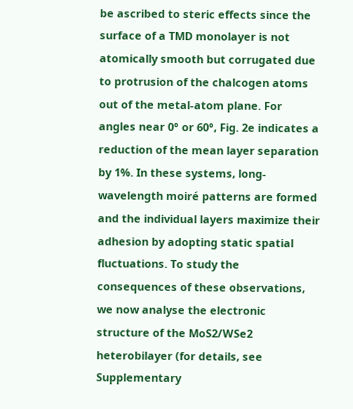be ascribed to steric effects since the surface of a TMD monolayer is not atomically smooth but corrugated due to protrusion of the chalcogen atoms out of the metal-atom plane. For angles near 0° or 60°, Fig. 2e indicates a reduction of the mean layer separation by 1%. In these systems, long-wavelength moiré patterns are formed and the individual layers maximize their adhesion by adopting static spatial fluctuations. To study the consequences of these observations, we now analyse the electronic structure of the MoS2/WSe2 heterobilayer (for details, see Supplementary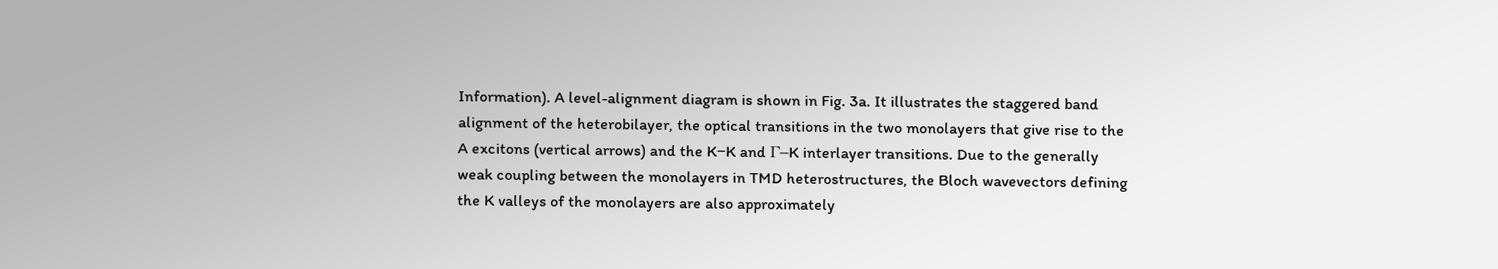Information). A level-alignment diagram is shown in Fig. 3a. It illustrates the staggered band alignment of the heterobilayer, the optical transitions in the two monolayers that give rise to the A excitons (vertical arrows) and the K−K and Γ−K interlayer transitions. Due to the generally weak coupling between the monolayers in TMD heterostructures, the Bloch wavevectors defining the K valleys of the monolayers are also approximately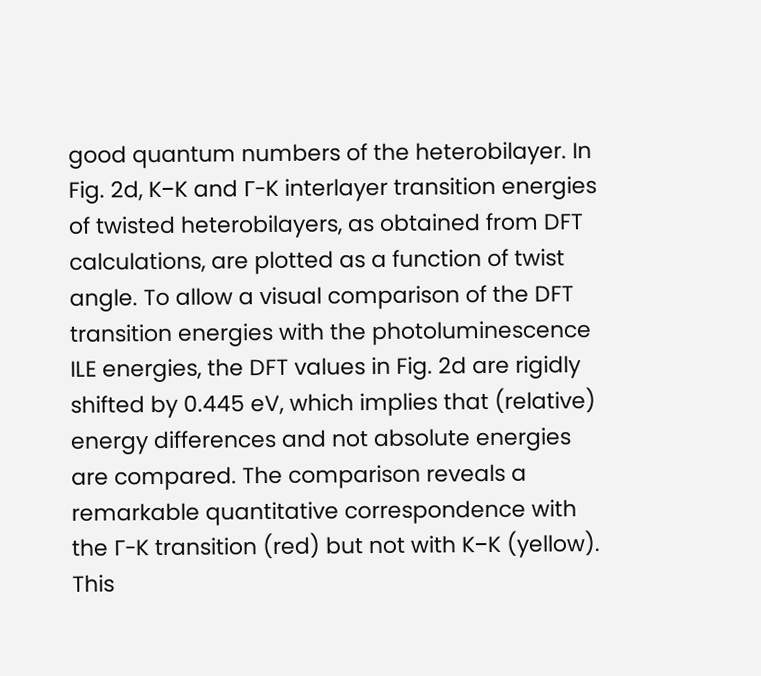good quantum numbers of the heterobilayer. In Fig. 2d, K−K and Γ−K interlayer transition energies of twisted heterobilayers, as obtained from DFT calculations, are plotted as a function of twist angle. To allow a visual comparison of the DFT transition energies with the photoluminescence ILE energies, the DFT values in Fig. 2d are rigidly shifted by 0.445 eV, which implies that (relative) energy differences and not absolute energies are compared. The comparison reveals a remarkable quantitative correspondence with the Γ−K transition (red) but not with K−K (yellow). This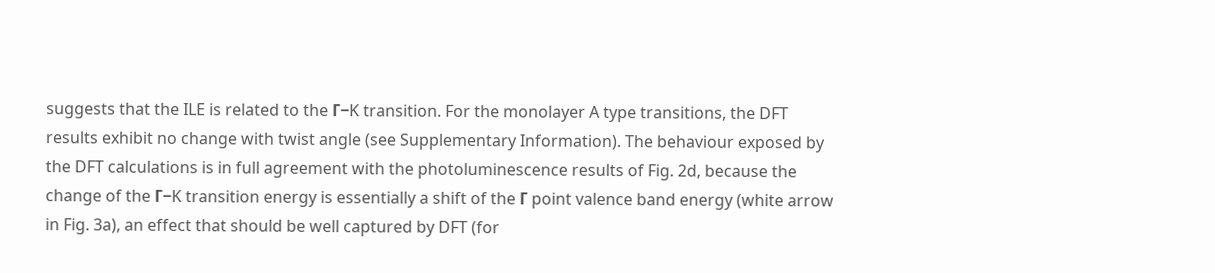suggests that the ILE is related to the Γ−K transition. For the monolayer A type transitions, the DFT results exhibit no change with twist angle (see Supplementary Information). The behaviour exposed by the DFT calculations is in full agreement with the photoluminescence results of Fig. 2d, because the change of the Γ−K transition energy is essentially a shift of the Γ point valence band energy (white arrow in Fig. 3a), an effect that should be well captured by DFT (for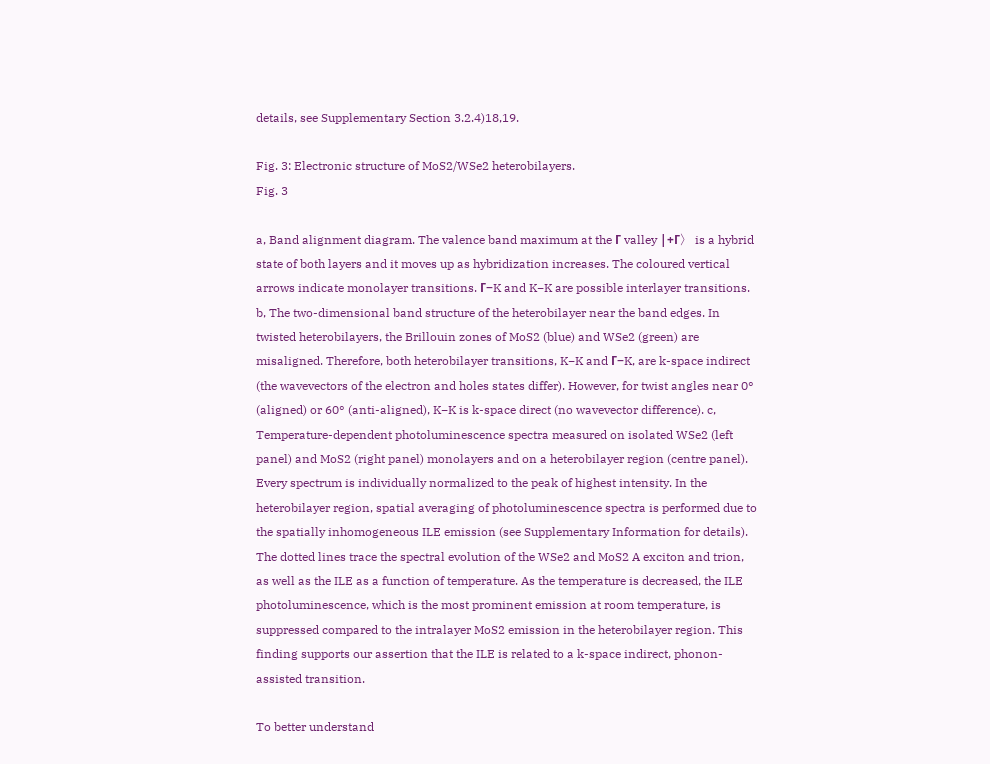details, see Supplementary Section 3.2.4)18,19.

Fig. 3: Electronic structure of MoS2/WSe2 heterobilayers.
Fig. 3

a, Band alignment diagram. The valence band maximum at the Γ valley |+Γ〉 is a hybrid state of both layers and it moves up as hybridization increases. The coloured vertical arrows indicate monolayer transitions. Γ−K and K−K are possible interlayer transitions. b, The two-dimensional band structure of the heterobilayer near the band edges. In twisted heterobilayers, the Brillouin zones of MoS2 (blue) and WSe2 (green) are misaligned. Therefore, both heterobilayer transitions, K−K and Γ−K, are k-space indirect (the wavevectors of the electron and holes states differ). However, for twist angles near 0° (aligned) or 60° (anti-aligned), K−K is k-space direct (no wavevector difference). c, Temperature-dependent photoluminescence spectra measured on isolated WSe2 (left panel) and MoS2 (right panel) monolayers and on a heterobilayer region (centre panel). Every spectrum is individually normalized to the peak of highest intensity. In the heterobilayer region, spatial averaging of photoluminescence spectra is performed due to the spatially inhomogeneous ILE emission (see Supplementary Information for details). The dotted lines trace the spectral evolution of the WSe2 and MoS2 A exciton and trion, as well as the ILE as a function of temperature. As the temperature is decreased, the ILE photoluminescence, which is the most prominent emission at room temperature, is suppressed compared to the intralayer MoS2 emission in the heterobilayer region. This finding supports our assertion that the ILE is related to a k-space indirect, phonon-assisted transition.

To better understand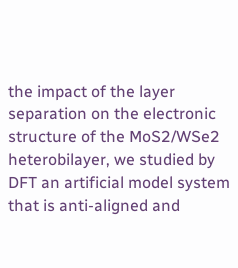the impact of the layer separation on the electronic structure of the MoS2/WSe2 heterobilayer, we studied by DFT an artificial model system that is anti-aligned and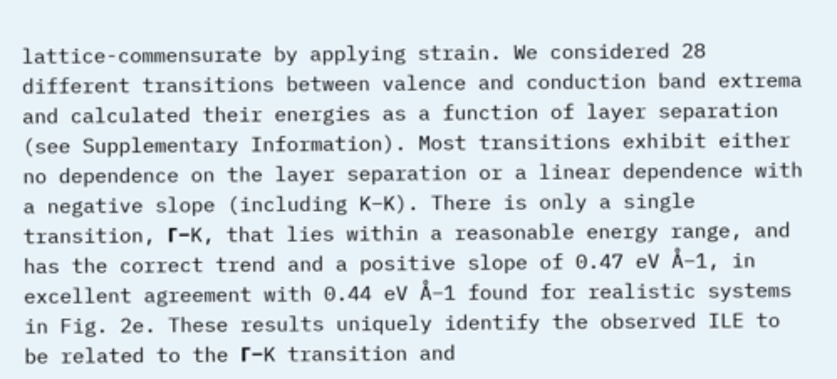lattice-commensurate by applying strain. We considered 28 different transitions between valence and conduction band extrema and calculated their energies as a function of layer separation (see Supplementary Information). Most transitions exhibit either no dependence on the layer separation or a linear dependence with a negative slope (including K−K). There is only a single transition, Γ−K, that lies within a reasonable energy range, and has the correct trend and a positive slope of 0.47 eV Å−1, in excellent agreement with 0.44 eV Å−1 found for realistic systems in Fig. 2e. These results uniquely identify the observed ILE to be related to the Γ−K transition and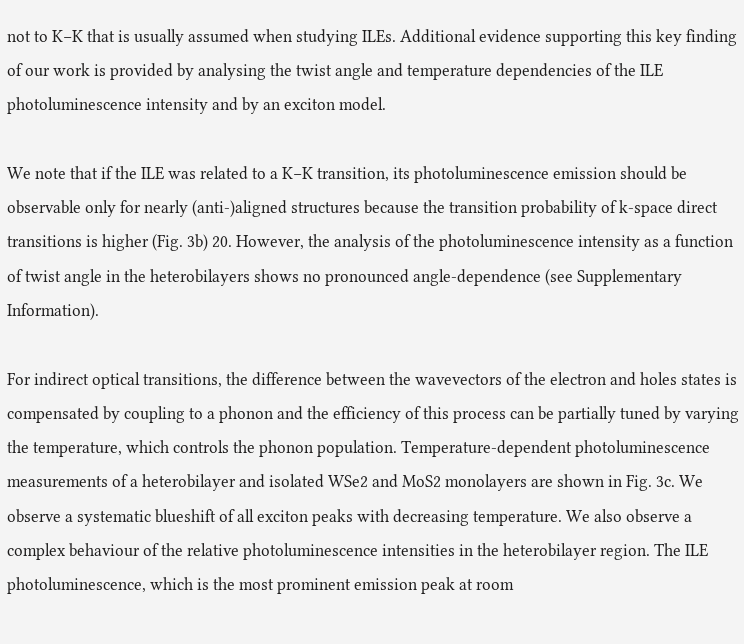not to K−K that is usually assumed when studying ILEs. Additional evidence supporting this key finding of our work is provided by analysing the twist angle and temperature dependencies of the ILE photoluminescence intensity and by an exciton model.

We note that if the ILE was related to a K−K transition, its photoluminescence emission should be observable only for nearly (anti-)aligned structures because the transition probability of k-space direct transitions is higher (Fig. 3b) 20. However, the analysis of the photoluminescence intensity as a function of twist angle in the heterobilayers shows no pronounced angle-dependence (see Supplementary Information).

For indirect optical transitions, the difference between the wavevectors of the electron and holes states is compensated by coupling to a phonon and the efficiency of this process can be partially tuned by varying the temperature, which controls the phonon population. Temperature-dependent photoluminescence measurements of a heterobilayer and isolated WSe2 and MoS2 monolayers are shown in Fig. 3c. We observe a systematic blueshift of all exciton peaks with decreasing temperature. We also observe a complex behaviour of the relative photoluminescence intensities in the heterobilayer region. The ILE photoluminescence, which is the most prominent emission peak at room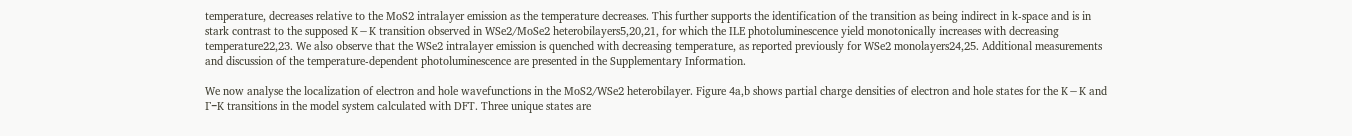temperature, decreases relative to the MoS2 intralayer emission as the temperature decreases. This further supports the identification of the transition as being indirect in k-space and is in stark contrast to the supposed K−K transition observed in WSe2/MoSe2 heterobilayers5,20,21, for which the ILE photoluminescence yield monotonically increases with decreasing temperature22,23. We also observe that the WSe2 intralayer emission is quenched with decreasing temperature, as reported previously for WSe2 monolayers24,25. Additional measurements and discussion of the temperature-dependent photoluminescence are presented in the Supplementary Information.

We now analyse the localization of electron and hole wavefunctions in the MoS2/WSe2 heterobilayer. Figure 4a,b shows partial charge densities of electron and hole states for the K−K and Γ−K transitions in the model system calculated with DFT. Three unique states are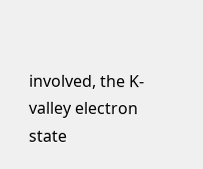involved, the K-valley electron state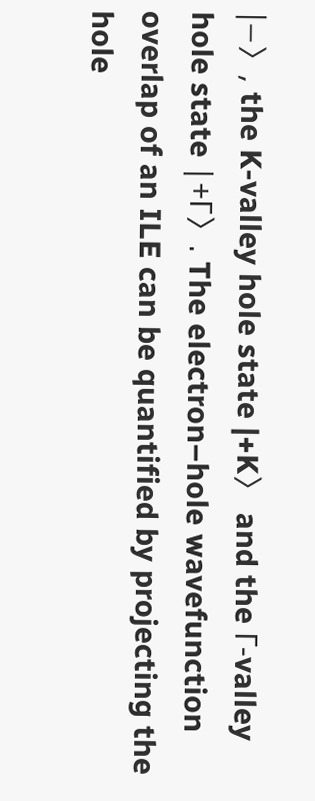|−〉, the K-valley hole state |+K〉 and the Γ-valley hole state |+Γ〉. The electron–hole wavefunction overlap of an ILE can be quantified by projecting the hole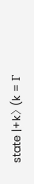state |+k〉 (k = Γ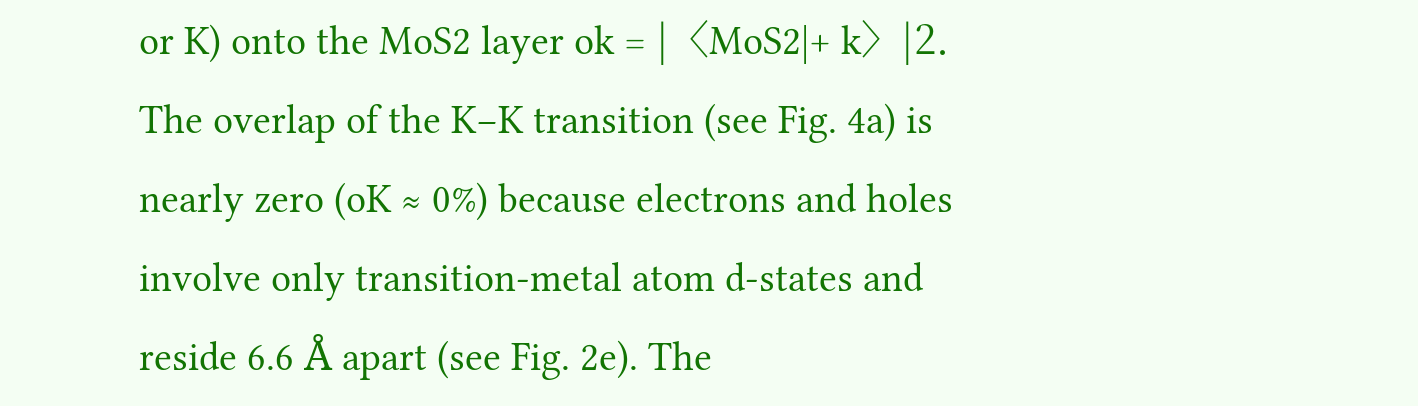or K) onto the MoS2 layer ok = |〈MoS2|+ k〉|2. The overlap of the K−K transition (see Fig. 4a) is nearly zero (oK ≈ 0%) because electrons and holes involve only transition-metal atom d-states and reside 6.6 Å apart (see Fig. 2e). The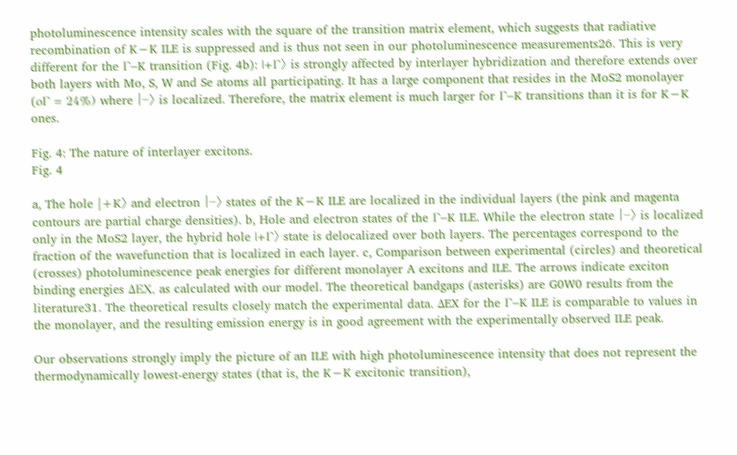photoluminescence intensity scales with the square of the transition matrix element, which suggests that radiative recombination of K−K ILE is suppressed and is thus not seen in our photoluminescence measurements26. This is very different for the Γ−K transition (Fig. 4b): |+Γ〉 is strongly affected by interlayer hybridization and therefore extends over both layers with Mo, S, W and Se atoms all participating. It has a large component that resides in the MoS2 monolayer (oΓ = 24%) where |−〉 is localized. Therefore, the matrix element is much larger for Γ−K transitions than it is for K−K ones.

Fig. 4: The nature of interlayer excitons.
Fig. 4

a, The hole |+K〉 and electron |−〉 states of the K−K ILE are localized in the individual layers (the pink and magenta contours are partial charge densities). b, Hole and electron states of the Γ−K ILE. While the electron state |−〉 is localized only in the MoS2 layer, the hybrid hole |+Γ〉 state is delocalized over both layers. The percentages correspond to the fraction of the wavefunction that is localized in each layer. c, Comparison between experimental (circles) and theoretical (crosses) photoluminescence peak energies for different monolayer A excitons and ILE. The arrows indicate exciton binding energies ΔEX, as calculated with our model. The theoretical bandgaps (asterisks) are G0W0 results from the literature31. The theoretical results closely match the experimental data. ΔEX for the Γ−K ILE is comparable to values in the monolayer, and the resulting emission energy is in good agreement with the experimentally observed ILE peak.

Our observations strongly imply the picture of an ILE with high photoluminescence intensity that does not represent the thermodynamically lowest-energy states (that is, the K−K excitonic transition),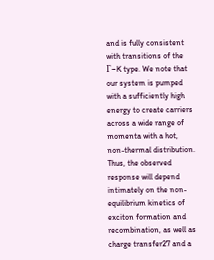and is fully consistent with transitions of the Γ−K type. We note that our system is pumped with a sufficiently high energy to create carriers across a wide range of momenta with a hot, non-thermal distribution. Thus, the observed response will depend intimately on the non-equilibrium kinetics of exciton formation and recombination, as well as charge transfer27 and a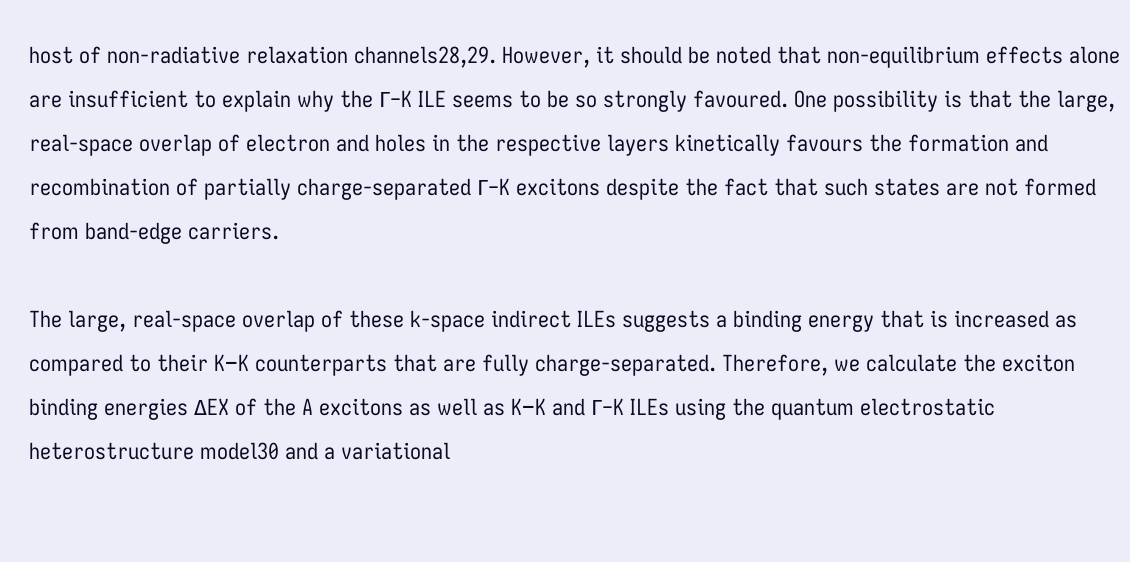host of non-radiative relaxation channels28,29. However, it should be noted that non-equilibrium effects alone are insufficient to explain why the Γ−K ILE seems to be so strongly favoured. One possibility is that the large, real-space overlap of electron and holes in the respective layers kinetically favours the formation and recombination of partially charge-separated Γ−K excitons despite the fact that such states are not formed from band-edge carriers.

The large, real-space overlap of these k-space indirect ILEs suggests a binding energy that is increased as compared to their K−K counterparts that are fully charge-separated. Therefore, we calculate the exciton binding energies ΔEX of the A excitons as well as K−K and Γ−K ILEs using the quantum electrostatic heterostructure model30 and a variational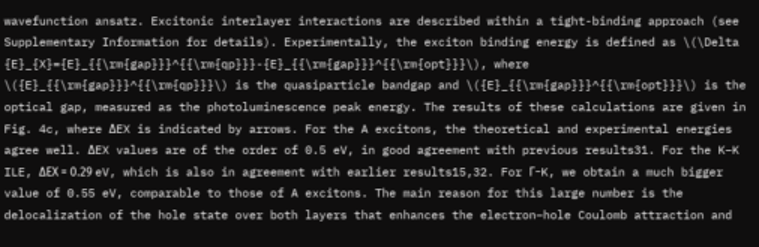wavefunction ansatz. Excitonic interlayer interactions are described within a tight-binding approach (see Supplementary Information for details). Experimentally, the exciton binding energy is defined as \(\Delta {E}_{X}={E}_{{\rm{gap}}}^{{\rm{qp}}}-{E}_{{\rm{gap}}}^{{\rm{opt}}}\), where \({E}_{{\rm{gap}}}^{{\rm{qp}}}\) is the quasiparticle bandgap and \({E}_{{\rm{gap}}}^{{\rm{opt}}}\) is the optical gap, measured as the photoluminescence peak energy. The results of these calculations are given in Fig. 4c, where ΔEX is indicated by arrows. For the A excitons, the theoretical and experimental energies agree well. ΔEX values are of the order of 0.5 eV, in good agreement with previous results31. For the K−K ILE, ΔEX = 0.29 eV, which is also in agreement with earlier results15,32. For Γ−K, we obtain a much bigger value of 0.55 eV, comparable to those of A excitons. The main reason for this large number is the delocalization of the hole state over both layers that enhances the electron–hole Coulomb attraction and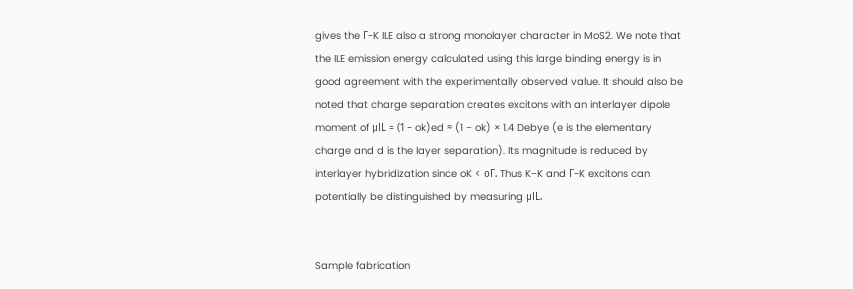gives the Γ−K ILE also a strong monolayer character in MoS2. We note that the ILE emission energy calculated using this large binding energy is in good agreement with the experimentally observed value. It should also be noted that charge separation creates excitons with an interlayer dipole moment of μIL = (1 − ok)ed ≈ (1 − ok) × 1.4 Debye (e is the elementary charge and d is the layer separation). Its magnitude is reduced by interlayer hybridization since oK < oΓ. Thus K−K and Γ−K excitons can potentially be distinguished by measuring μIL.


Sample fabrication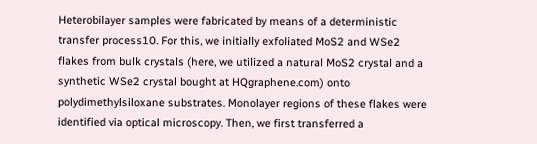Heterobilayer samples were fabricated by means of a deterministic transfer process10. For this, we initially exfoliated MoS2 and WSe2 flakes from bulk crystals (here, we utilized a natural MoS2 crystal and a synthetic WSe2 crystal bought at HQgraphene.com) onto polydimethylsiloxane substrates. Monolayer regions of these flakes were identified via optical microscopy. Then, we first transferred a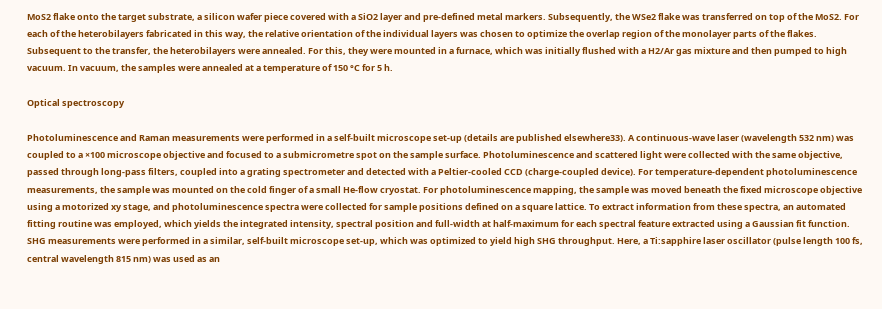MoS2 flake onto the target substrate, a silicon wafer piece covered with a SiO2 layer and pre-defined metal markers. Subsequently, the WSe2 flake was transferred on top of the MoS2. For each of the heterobilayers fabricated in this way, the relative orientation of the individual layers was chosen to optimize the overlap region of the monolayer parts of the flakes. Subsequent to the transfer, the heterobilayers were annealed. For this, they were mounted in a furnace, which was initially flushed with a H2/Ar gas mixture and then pumped to high vacuum. In vacuum, the samples were annealed at a temperature of 150 °C for 5 h.

Optical spectroscopy

Photoluminescence and Raman measurements were performed in a self-built microscope set-up (details are published elsewhere33). A continuous-wave laser (wavelength 532 nm) was coupled to a ×100 microscope objective and focused to a submicrometre spot on the sample surface. Photoluminescence and scattered light were collected with the same objective, passed through long-pass filters, coupled into a grating spectrometer and detected with a Peltier-cooled CCD (charge-coupled device). For temperature-dependent photoluminescence measurements, the sample was mounted on the cold finger of a small He-flow cryostat. For photoluminescence mapping, the sample was moved beneath the fixed microscope objective using a motorized xy stage, and photoluminescence spectra were collected for sample positions defined on a square lattice. To extract information from these spectra, an automated fitting routine was employed, which yields the integrated intensity, spectral position and full-width at half-maximum for each spectral feature extracted using a Gaussian fit function. SHG measurements were performed in a similar, self-built microscope set-up, which was optimized to yield high SHG throughput. Here, a Ti:sapphire laser oscillator (pulse length 100 fs, central wavelength 815 nm) was used as an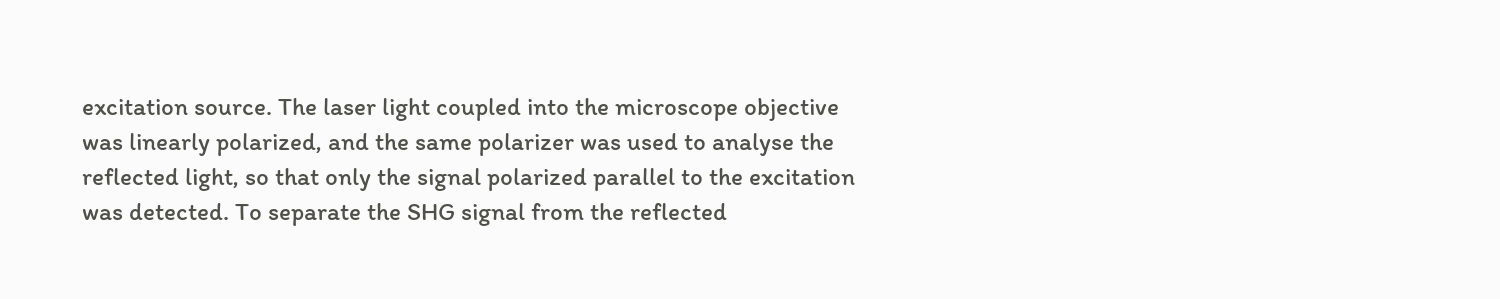excitation source. The laser light coupled into the microscope objective was linearly polarized, and the same polarizer was used to analyse the reflected light, so that only the signal polarized parallel to the excitation was detected. To separate the SHG signal from the reflected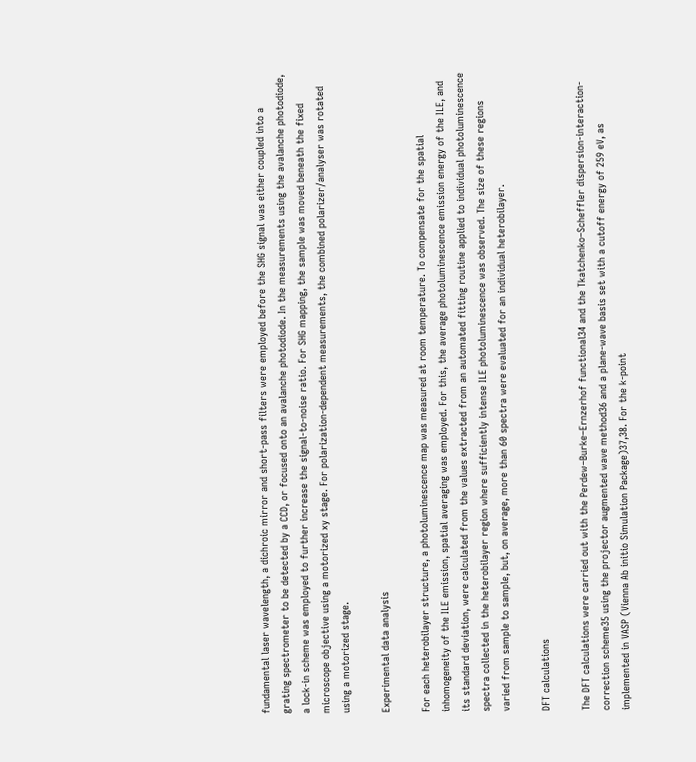fundamental laser wavelength, a dichroic mirror and short-pass filters were employed before the SHG signal was either coupled into a grating spectrometer to be detected by a CCD, or focused onto an avalanche photodiode. In the measurements using the avalanche photodiode, a lock-in scheme was employed to further increase the signal-to-noise ratio. For SHG mapping, the sample was moved beneath the fixed microscope objective using a motorized xy stage. For polarization-dependent measurements, the combined polarizer/analyser was rotated using a motorized stage.

Experimental data analysis

For each heterobilayer structure, a photoluminescence map was measured at room temperature. To compensate for the spatial inhomogeneity of the ILE emission, spatial averaging was employed. For this, the average photoluminescence emission energy of the ILE, and its standard deviation, were calculated from the values extracted from an automated fitting routine applied to individual photoluminescence spectra collected in the heterobilayer region where sufficiently intense ILE photoluminescence was observed. The size of these regions varied from sample to sample, but, on average, more than 60 spectra were evaluated for an individual heterobilayer.

DFT calculations

The DFT calculations were carried out with the Perdew–Burke–Ernzerhof functional34 and the Tkatchenko–Scheffler dispersion-interaction-correction scheme35 using the projector augmented wave method36 and a plane-wave basis set with a cutoff energy of 259 eV, as implemented in VASP (Vienna Ab initio Simulation Package)37,38. For the k-point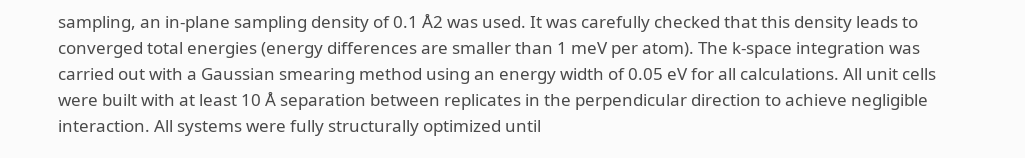sampling, an in-plane sampling density of 0.1 Å2 was used. It was carefully checked that this density leads to converged total energies (energy differences are smaller than 1 meV per atom). The k-space integration was carried out with a Gaussian smearing method using an energy width of 0.05 eV for all calculations. All unit cells were built with at least 10 Å separation between replicates in the perpendicular direction to achieve negligible interaction. All systems were fully structurally optimized until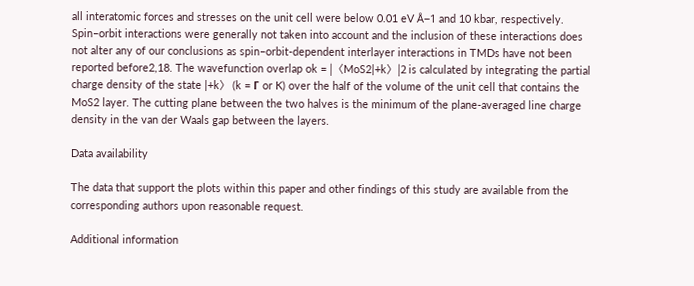all interatomic forces and stresses on the unit cell were below 0.01 eV Å−1 and 10 kbar, respectively. Spin–orbit interactions were generally not taken into account and the inclusion of these interactions does not alter any of our conclusions as spin–orbit-dependent interlayer interactions in TMDs have not been reported before2,18. The wavefunction overlap ok = |〈MoS2|+k〉|2 is calculated by integrating the partial charge density of the state |+k〉 (k = Γ or K) over the half of the volume of the unit cell that contains the MoS2 layer. The cutting plane between the two halves is the minimum of the plane-averaged line charge density in the van der Waals gap between the layers.

Data availability

The data that support the plots within this paper and other findings of this study are available from the corresponding authors upon reasonable request.

Additional information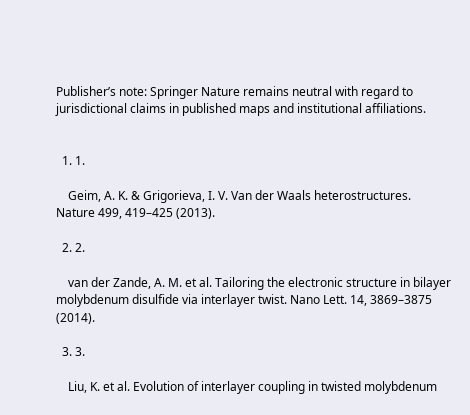Publisher’s note: Springer Nature remains neutral with regard to jurisdictional claims in published maps and institutional affiliations.


  1. 1.

    Geim, A. K. & Grigorieva, I. V. Van der Waals heterostructures. Nature 499, 419–425 (2013).

  2. 2.

    van der Zande, A. M. et al. Tailoring the electronic structure in bilayer molybdenum disulfide via interlayer twist. Nano Lett. 14, 3869–3875 (2014).

  3. 3.

    Liu, K. et al. Evolution of interlayer coupling in twisted molybdenum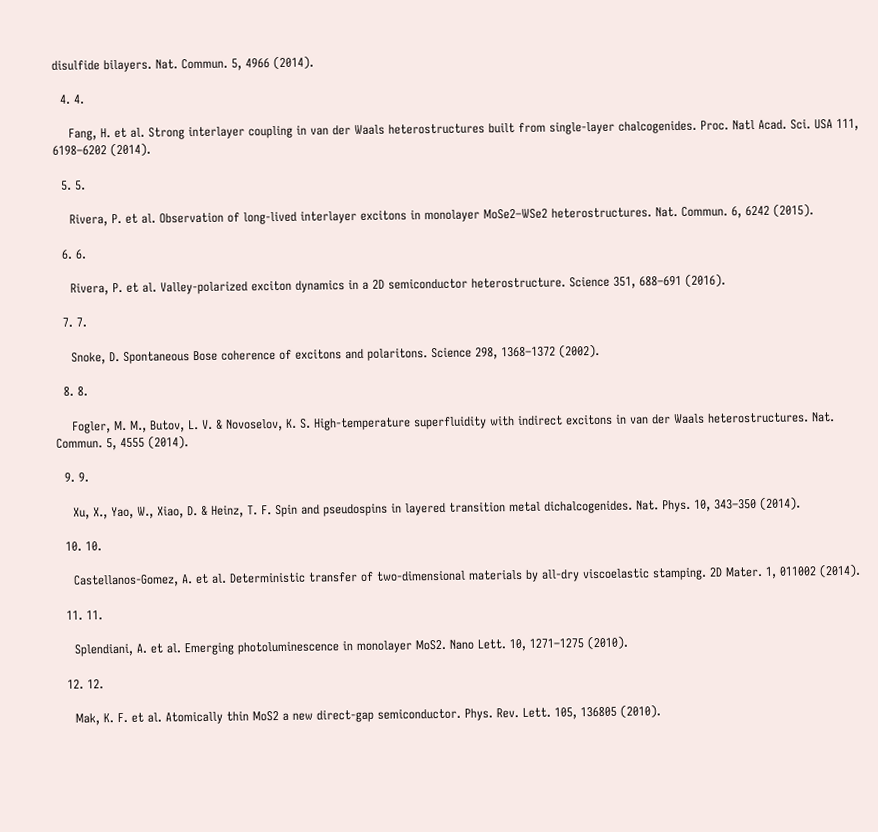disulfide bilayers. Nat. Commun. 5, 4966 (2014).

  4. 4.

    Fang, H. et al. Strong interlayer coupling in van der Waals heterostructures built from single-layer chalcogenides. Proc. Natl Acad. Sci. USA 111, 6198–6202 (2014).

  5. 5.

    Rivera, P. et al. Observation of long-lived interlayer excitons in monolayer MoSe2–WSe2 heterostructures. Nat. Commun. 6, 6242 (2015).

  6. 6.

    Rivera, P. et al. Valley-polarized exciton dynamics in a 2D semiconductor heterostructure. Science 351, 688–691 (2016).

  7. 7.

    Snoke, D. Spontaneous Bose coherence of excitons and polaritons. Science 298, 1368–1372 (2002).

  8. 8.

    Fogler, M. M., Butov, L. V. & Novoselov, K. S. High-temperature superfluidity with indirect excitons in van der Waals heterostructures. Nat. Commun. 5, 4555 (2014).

  9. 9.

    Xu, X., Yao, W., Xiao, D. & Heinz, T. F. Spin and pseudospins in layered transition metal dichalcogenides. Nat. Phys. 10, 343–350 (2014).

  10. 10.

    Castellanos-Gomez, A. et al. Deterministic transfer of two-dimensional materials by all-dry viscoelastic stamping. 2D Mater. 1, 011002 (2014).

  11. 11.

    Splendiani, A. et al. Emerging photoluminescence in monolayer MoS2. Nano Lett. 10, 1271–1275 (2010).

  12. 12.

    Mak, K. F. et al. Atomically thin MoS2 a new direct-gap semiconductor. Phys. Rev. Lett. 105, 136805 (2010).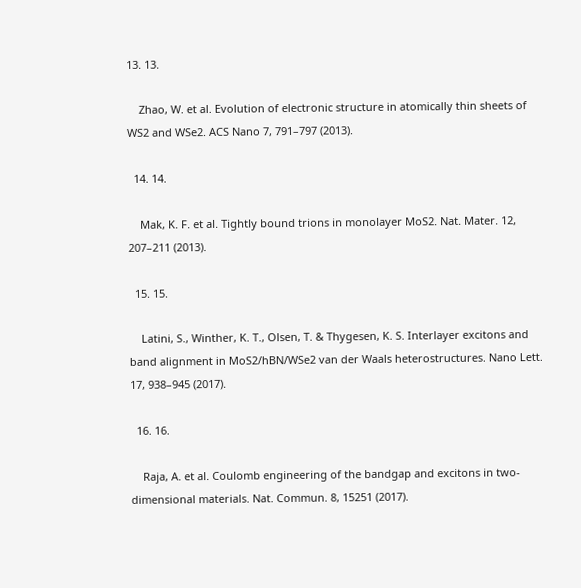13. 13.

    Zhao, W. et al. Evolution of electronic structure in atomically thin sheets of WS2 and WSe2. ACS Nano 7, 791–797 (2013).

  14. 14.

    Mak, K. F. et al. Tightly bound trions in monolayer MoS2. Nat. Mater. 12, 207–211 (2013).

  15. 15.

    Latini, S., Winther, K. T., Olsen, T. & Thygesen, K. S. Interlayer excitons and band alignment in MoS2/hBN/WSe2 van der Waals heterostructures. Nano Lett. 17, 938–945 (2017).

  16. 16.

    Raja, A. et al. Coulomb engineering of the bandgap and excitons in two-dimensional materials. Nat. Commun. 8, 15251 (2017).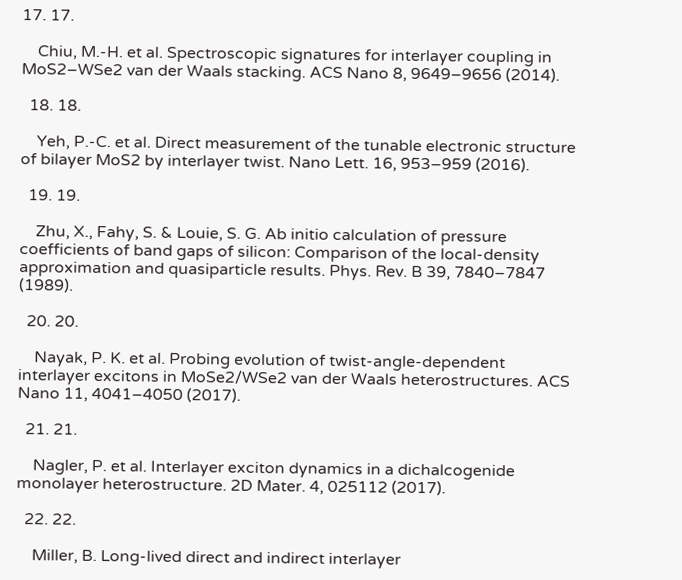17. 17.

    Chiu, M.-H. et al. Spectroscopic signatures for interlayer coupling in MoS2–WSe2 van der Waals stacking. ACS Nano 8, 9649–9656 (2014).

  18. 18.

    Yeh, P.-C. et al. Direct measurement of the tunable electronic structure of bilayer MoS2 by interlayer twist. Nano Lett. 16, 953–959 (2016).

  19. 19.

    Zhu, X., Fahy, S. & Louie, S. G. Ab initio calculation of pressure coefficients of band gaps of silicon: Comparison of the local-density approximation and quasiparticle results. Phys. Rev. B 39, 7840–7847 (1989).

  20. 20.

    Nayak, P. K. et al. Probing evolution of twist-angle-dependent interlayer excitons in MoSe2/WSe2 van der Waals heterostructures. ACS Nano 11, 4041–4050 (2017).

  21. 21.

    Nagler, P. et al. Interlayer exciton dynamics in a dichalcogenide monolayer heterostructure. 2D Mater. 4, 025112 (2017).

  22. 22.

    Miller, B. Long-lived direct and indirect interlayer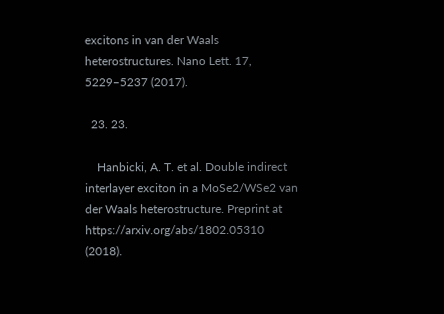excitons in van der Waals heterostructures. Nano Lett. 17, 5229–5237 (2017).

  23. 23.

    Hanbicki, A. T. et al. Double indirect interlayer exciton in a MoSe2/WSe2 van der Waals heterostructure. Preprint at https://arxiv.org/abs/1802.05310 (2018).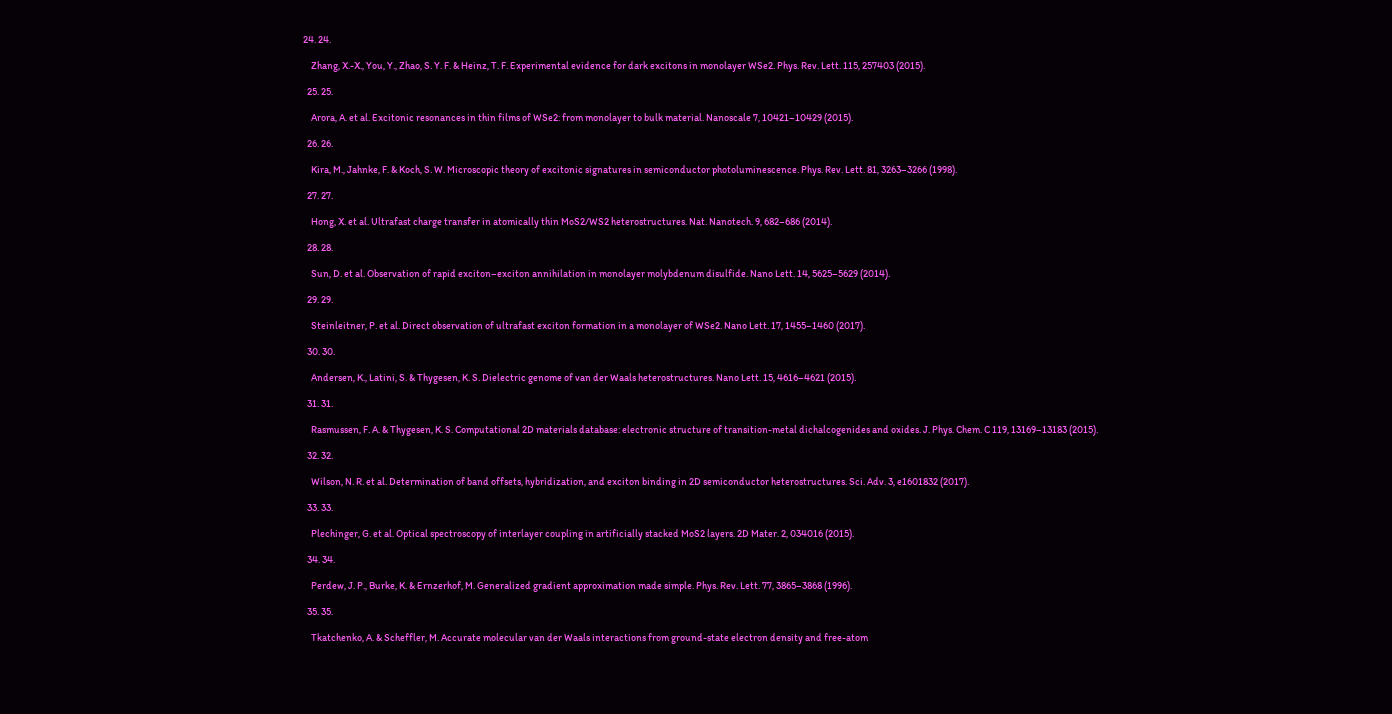24. 24.

    Zhang, X.-X., You, Y., Zhao, S. Y. F. & Heinz, T. F. Experimental evidence for dark excitons in monolayer WSe2. Phys. Rev. Lett. 115, 257403 (2015).

  25. 25.

    Arora, A. et al. Excitonic resonances in thin films of WSe2: from monolayer to bulk material. Nanoscale 7, 10421–10429 (2015).

  26. 26.

    Kira, M., Jahnke, F. & Koch, S. W. Microscopic theory of excitonic signatures in semiconductor photoluminescence. Phys. Rev. Lett. 81, 3263–3266 (1998).

  27. 27.

    Hong, X. et al. Ultrafast charge transfer in atomically thin MoS2/WS2 heterostructures. Nat. Nanotech. 9, 682–686 (2014).

  28. 28.

    Sun, D. et al. Observation of rapid exciton–exciton annihilation in monolayer molybdenum disulfide. Nano Lett. 14, 5625–5629 (2014).

  29. 29.

    Steinleitner, P. et al. Direct observation of ultrafast exciton formation in a monolayer of WSe2. Nano Lett. 17, 1455–1460 (2017).

  30. 30.

    Andersen, K., Latini, S. & Thygesen, K. S. Dielectric genome of van der Waals heterostructures. Nano Lett. 15, 4616–4621 (2015).

  31. 31.

    Rasmussen, F. A. & Thygesen, K. S. Computational 2D materials database: electronic structure of transition-metal dichalcogenides and oxides. J. Phys. Chem. C 119, 13169–13183 (2015).

  32. 32.

    Wilson, N. R. et al. Determination of band offsets, hybridization, and exciton binding in 2D semiconductor heterostructures. Sci. Adv. 3, e1601832 (2017).

  33. 33.

    Plechinger, G. et al. Optical spectroscopy of interlayer coupling in artificially stacked MoS2 layers. 2D Mater. 2, 034016 (2015).

  34. 34.

    Perdew, J. P., Burke, K. & Ernzerhof, M. Generalized gradient approximation made simple. Phys. Rev. Lett. 77, 3865–3868 (1996).

  35. 35.

    Tkatchenko, A. & Scheffler, M. Accurate molecular van der Waals interactions from ground-state electron density and free-atom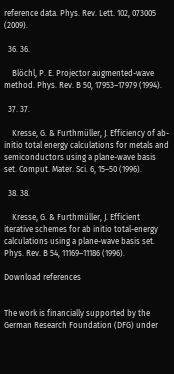reference data. Phys. Rev. Lett. 102, 073005 (2009).

  36. 36.

    Blöchl, P. E. Projector augmented-wave method. Phys. Rev. B 50, 17953–17979 (1994).

  37. 37.

    Kresse, G. & Furthmüller, J. Efficiency of ab-initio total energy calculations for metals and semiconductors using a plane-wave basis set. Comput. Mater. Sci. 6, 15–50 (1996).

  38. 38.

    Kresse, G. & Furthmüller, J. Efficient iterative schemes for ab initio total-energy calculations using a plane-wave basis set. Phys. Rev. B 54, 11169–11186 (1996).

Download references


The work is financially supported by the German Research Foundation (DFG) under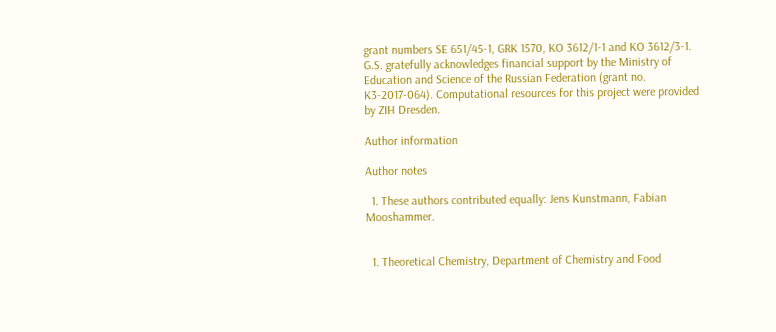grant numbers SE 651/45-1, GRK 1570, KO 3612/1-1 and KO 3612/3-1. G.S. gratefully acknowledges financial support by the Ministry of Education and Science of the Russian Federation (grant no. K3-2017-064). Computational resources for this project were provided by ZIH Dresden.

Author information

Author notes

  1. These authors contributed equally: Jens Kunstmann, Fabian Mooshammer.


  1. Theoretical Chemistry, Department of Chemistry and Food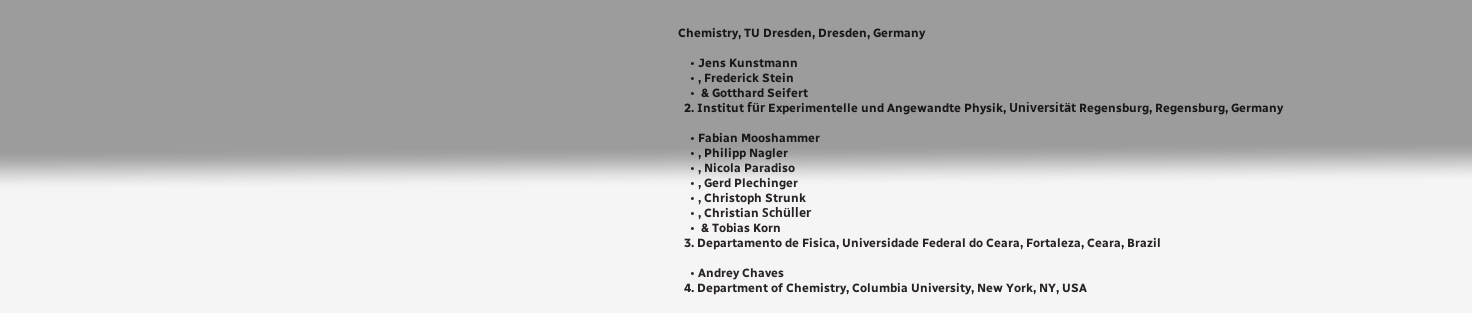Chemistry, TU Dresden, Dresden, Germany

    • Jens Kunstmann
    • , Frederick Stein
    •  & Gotthard Seifert
  2. Institut für Experimentelle und Angewandte Physik, Universität Regensburg, Regensburg, Germany

    • Fabian Mooshammer
    • , Philipp Nagler
    • , Nicola Paradiso
    • , Gerd Plechinger
    • , Christoph Strunk
    • , Christian Schüller
    •  & Tobias Korn
  3. Departamento de Fisica, Universidade Federal do Ceara, Fortaleza, Ceara, Brazil

    • Andrey Chaves
  4. Department of Chemistry, Columbia University, New York, NY, USA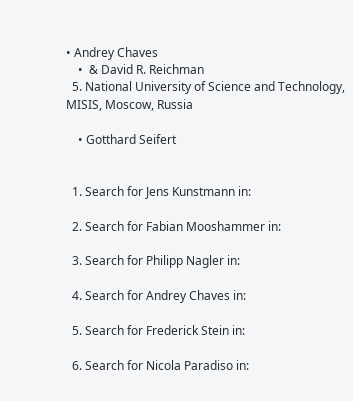• Andrey Chaves
    •  & David R. Reichman
  5. National University of Science and Technology, MISIS, Moscow, Russia

    • Gotthard Seifert


  1. Search for Jens Kunstmann in:

  2. Search for Fabian Mooshammer in:

  3. Search for Philipp Nagler in:

  4. Search for Andrey Chaves in:

  5. Search for Frederick Stein in:

  6. Search for Nicola Paradiso in: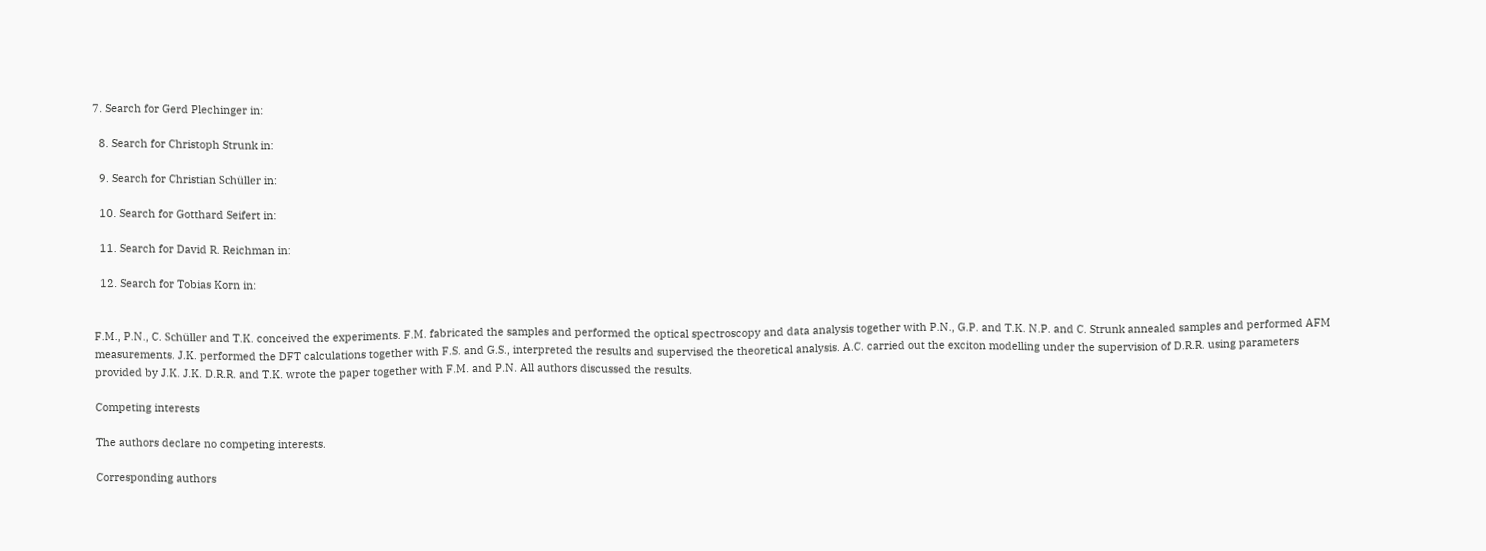7. Search for Gerd Plechinger in:

  8. Search for Christoph Strunk in:

  9. Search for Christian Schüller in:

  10. Search for Gotthard Seifert in:

  11. Search for David R. Reichman in:

  12. Search for Tobias Korn in:


F.M., P.N., C. Schüller and T.K. conceived the experiments. F.M. fabricated the samples and performed the optical spectroscopy and data analysis together with P.N., G.P. and T.K. N.P. and C. Strunk annealed samples and performed AFM measurements. J.K. performed the DFT calculations together with F.S. and G.S., interpreted the results and supervised the theoretical analysis. A.C. carried out the exciton modelling under the supervision of D.R.R. using parameters provided by J.K. J.K. D.R.R. and T.K. wrote the paper together with F.M. and P.N. All authors discussed the results.

Competing interests

The authors declare no competing interests.

Corresponding authors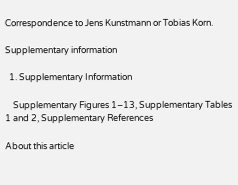Correspondence to Jens Kunstmann or Tobias Korn.

Supplementary information

  1. Supplementary Information

    Supplementary Figures 1–13, Supplementary Tables 1 and 2, Supplementary References

About this article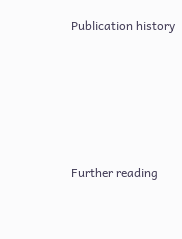Publication history






Further reading